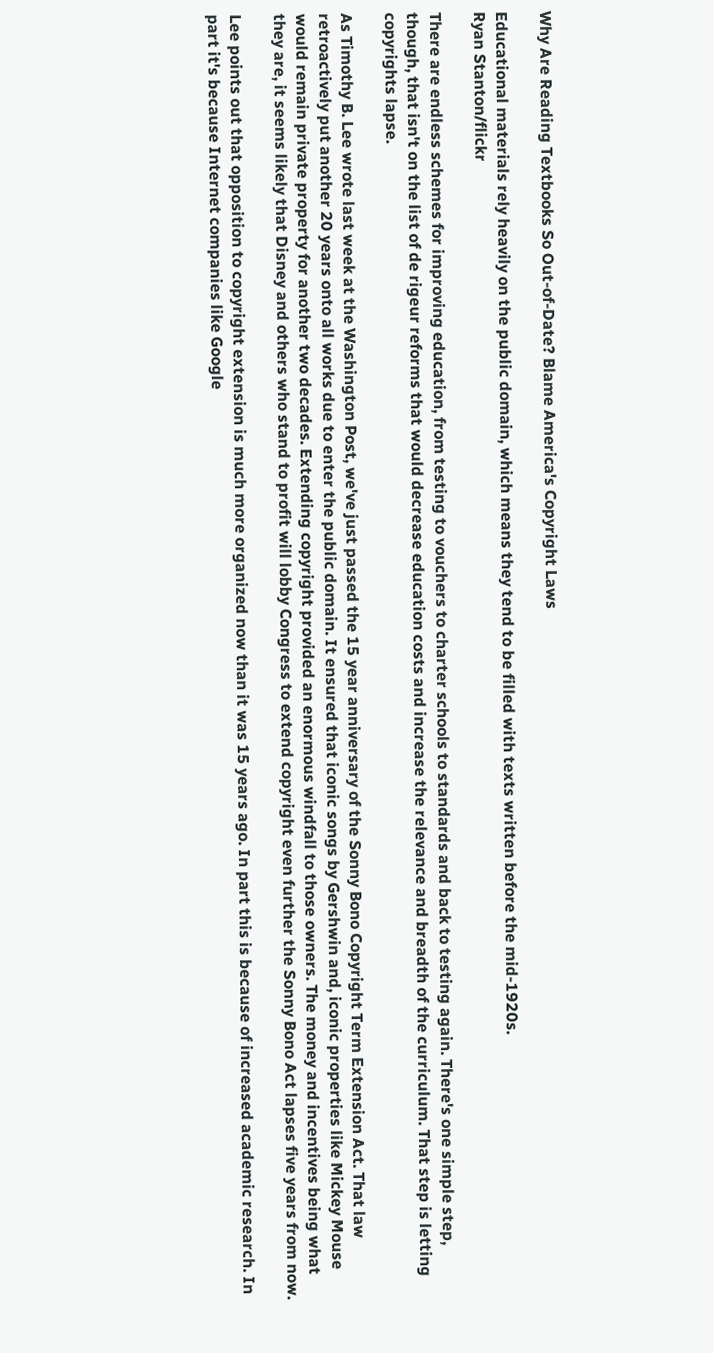Why Are Reading Textbooks So Out-of-Date? Blame America's Copyright Laws

Educational materials rely heavily on the public domain, which means they tend to be filled with texts written before the mid-1920s.
Ryan Stanton/flickr

There are endless schemes for improving education, from testing to vouchers to charter schools to standards and back to testing again. There's one simple step, though, that isn't on the list of de rigeur reforms that would decrease education costs and increase the relevance and breadth of the curriculum. That step is letting copyrights lapse.

As Timothy B. Lee wrote last week at the Washington Post, we've just passed the 15 year anniversary of the Sonny Bono Copyright Term Extension Act. That law retroactively put another 20 years onto all works due to enter the public domain. It ensured that iconic songs by Gershwin and, iconic properties like Mickey Mouse would remain private property for another two decades. Extending copyright provided an enormous windfall to those owners. The money and incentives being what they are, it seems likely that Disney and others who stand to profit will lobby Congress to extend copyright even further the Sonny Bono Act lapses five years from now.

Lee points out that opposition to copyright extension is much more organized now than it was 15 years ago. In part this is because of increased academic research. In part it's because Internet companies like Google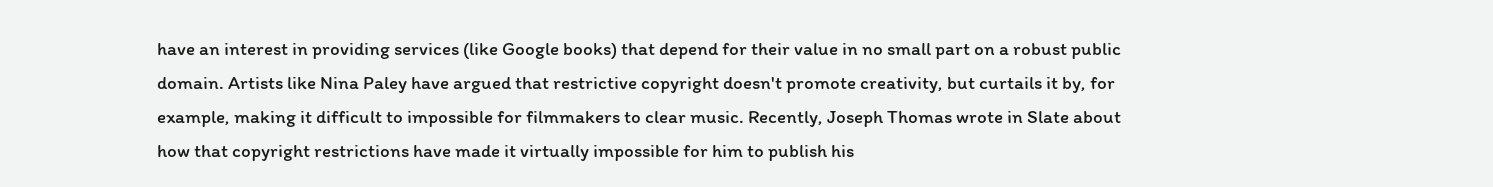have an interest in providing services (like Google books) that depend for their value in no small part on a robust public domain. Artists like Nina Paley have argued that restrictive copyright doesn't promote creativity, but curtails it by, for example, making it difficult to impossible for filmmakers to clear music. Recently, Joseph Thomas wrote in Slate about how that copyright restrictions have made it virtually impossible for him to publish his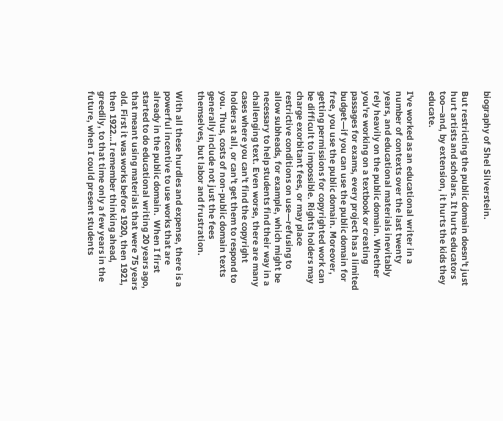biography of Shel Silverstein.

But restricting the public domain doesn't just hurt artists and scholars. It hurts educators too—and, by extension, it hurts the kids they educate.

I've worked as an educational writer in a number of contexts over the last twenty years, and educational materials inevitably rely heavily on the public domain. Whether you're working on a textbook or creating passages for exams, every project has a limited budget—if you can use the public domain for free, you use the public domain. Moreover, getting permissions for copyrighted work can be difficult to impossible. Rights holders may charge exorbitant fees, or may place restrictive conditions on use—refusing to allow subheads, for example, which might be necessary to help students find their way in a challenging text. Even worse, there are many cases where you can't find the copyright holders at all, or can't get them to respond to you. Thus, costs of non-public domain texts generally include not just the fees themselves, but labor and frustration.

With all these hurdles and expense, there is a powerful incentive to use works that are already in the public domain.  When I first started to do educational writing 20 years ago, that meant using materials that were 75 years old. First it was works before 1920, then 1921, then 1922…I remember thinking ahead, greedily, to that time only a few years in the future, when I could present students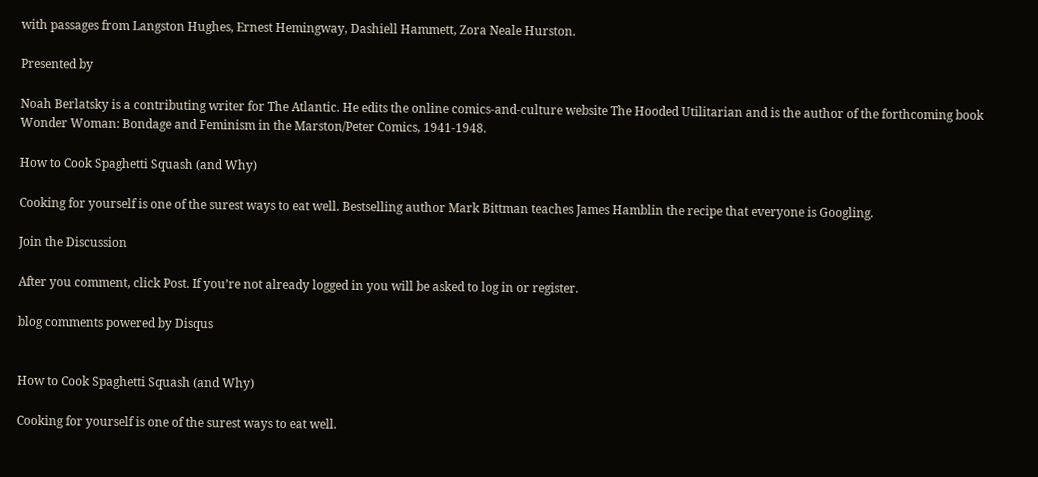with passages from Langston Hughes, Ernest Hemingway, Dashiell Hammett, Zora Neale Hurston.

Presented by

Noah Berlatsky is a contributing writer for The Atlantic. He edits the online comics-and-culture website The Hooded Utilitarian and is the author of the forthcoming book Wonder Woman: Bondage and Feminism in the Marston/Peter Comics, 1941-1948.

How to Cook Spaghetti Squash (and Why)

Cooking for yourself is one of the surest ways to eat well. Bestselling author Mark Bittman teaches James Hamblin the recipe that everyone is Googling.

Join the Discussion

After you comment, click Post. If you’re not already logged in you will be asked to log in or register.

blog comments powered by Disqus


How to Cook Spaghetti Squash (and Why)

Cooking for yourself is one of the surest ways to eat well.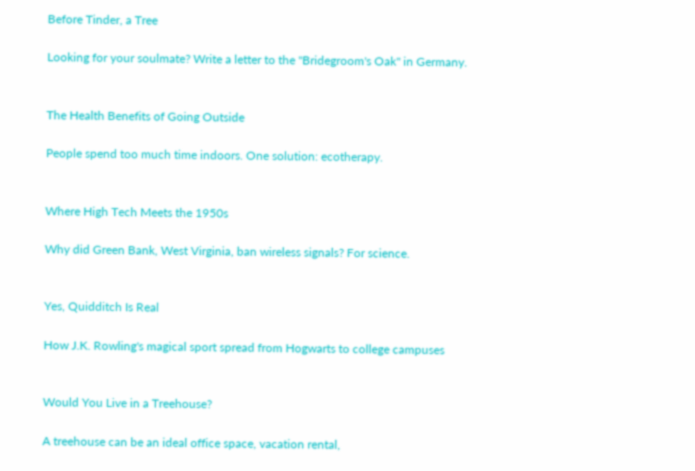Before Tinder, a Tree

Looking for your soulmate? Write a letter to the "Bridegroom's Oak" in Germany.


The Health Benefits of Going Outside

People spend too much time indoors. One solution: ecotherapy.


Where High Tech Meets the 1950s

Why did Green Bank, West Virginia, ban wireless signals? For science.


Yes, Quidditch Is Real

How J.K. Rowling's magical sport spread from Hogwarts to college campuses


Would You Live in a Treehouse?

A treehouse can be an ideal office space, vacation rental,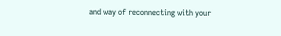and way of reconnecting with your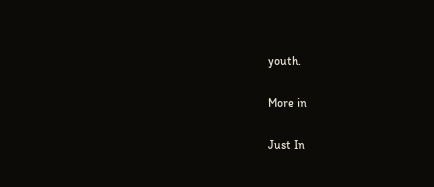youth.

More in

Just In